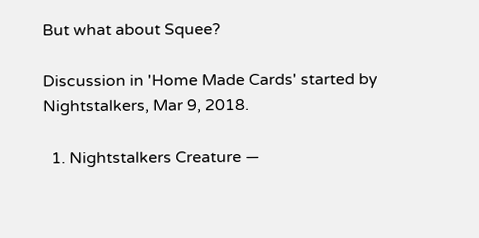But what about Squee?

Discussion in 'Home Made Cards' started by Nightstalkers, Mar 9, 2018.

  1. Nightstalkers Creature —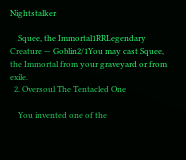Nightstalker

    Squee, the Immortal1RRLegendary Creature — Goblin2/1You may cast Squee, the Immortal from your graveyard or from exile.
  2. Oversoul The Tentacled One

    You invented one of the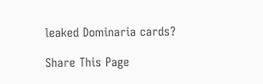leaked Dominaria cards?

Share This Page